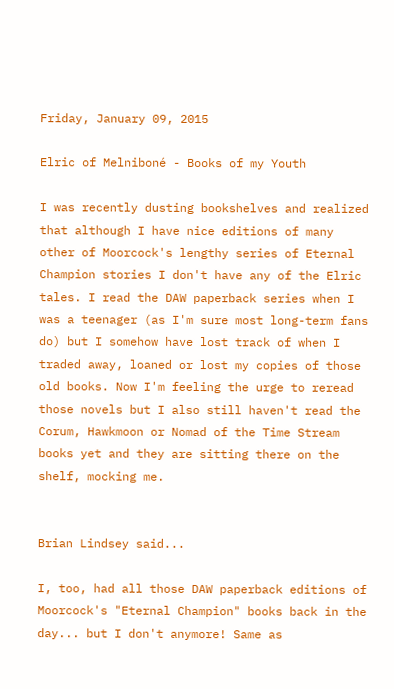Friday, January 09, 2015

Elric of Melniboné - Books of my Youth

I was recently dusting bookshelves and realized that although I have nice editions of many other of Moorcock's lengthy series of Eternal Champion stories I don't have any of the Elric tales. I read the DAW paperback series when I was a teenager (as I'm sure most long-term fans do) but I somehow have lost track of when I traded away, loaned or lost my copies of those old books. Now I'm feeling the urge to reread those novels but I also still haven't read the Corum, Hawkmoon or Nomad of the Time Stream books yet and they are sitting there on the shelf, mocking me.


Brian Lindsey said...

I, too, had all those DAW paperback editions of Moorcock's "Eternal Champion" books back in the day... but I don't anymore! Same as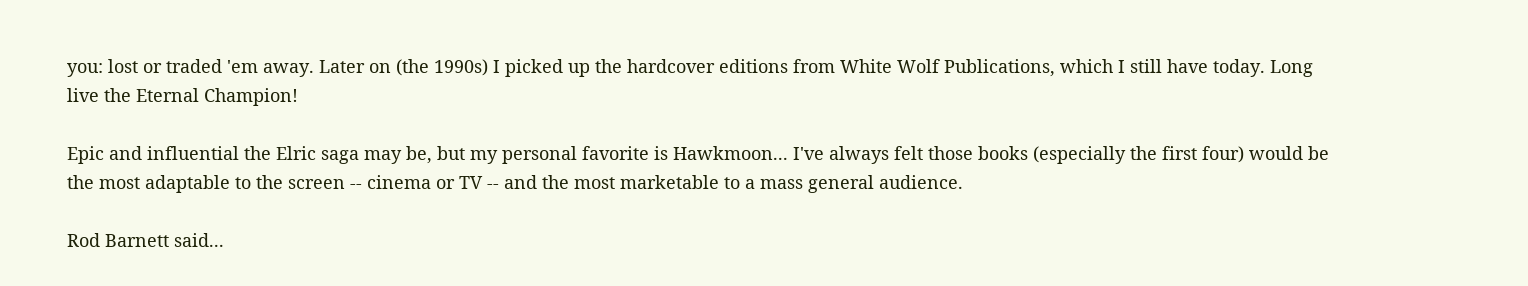you: lost or traded 'em away. Later on (the 1990s) I picked up the hardcover editions from White Wolf Publications, which I still have today. Long live the Eternal Champion!

Epic and influential the Elric saga may be, but my personal favorite is Hawkmoon... I've always felt those books (especially the first four) would be the most adaptable to the screen -- cinema or TV -- and the most marketable to a mass general audience.

Rod Barnett said...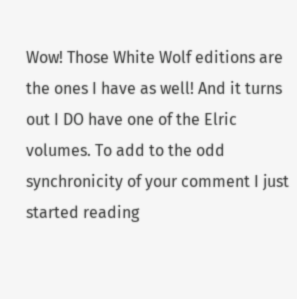Wow! Those White Wolf editions are the ones I have as well! And it turns out I DO have one of the Elric volumes. To add to the odd synchronicity of your comment I just started reading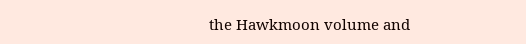the Hawkmoon volume and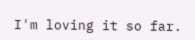I'm loving it so far.